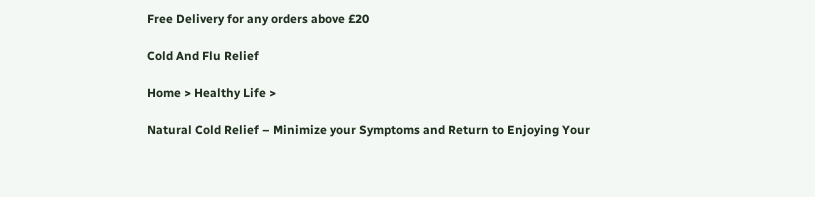Free Delivery for any orders above £20

Cold And Flu Relief

Home > Healthy Life >

Natural Cold Relief – Minimize your Symptoms and Return to Enjoying Your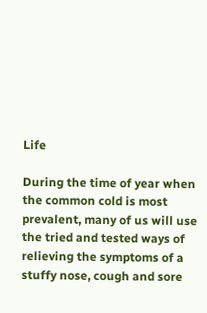Life

During the time of year when the common cold is most prevalent, many of us will use the tried and tested ways of relieving the symptoms of a stuffy nose, cough and sore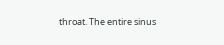throat. The entire sinus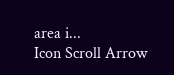area i...
Icon Scroll Arrow